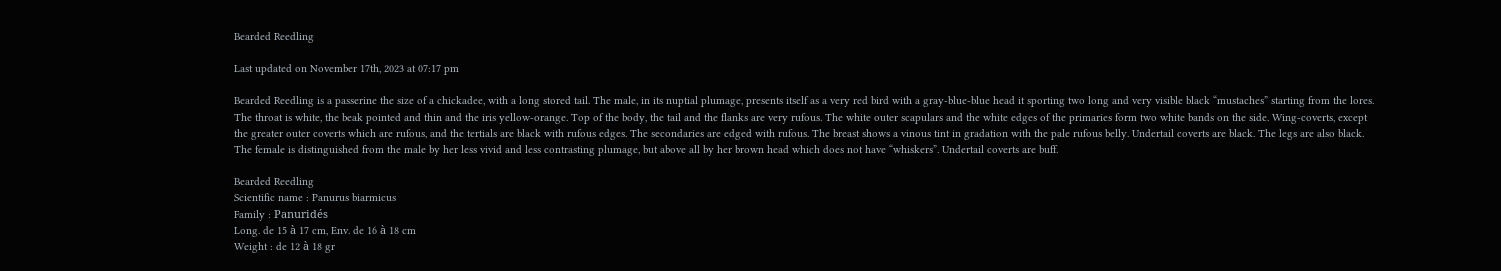Bearded Reedling

Last updated on November 17th, 2023 at 07:17 pm

Bearded Reedling is a passerine the size of a chickadee, with a long stored tail. The male, in its nuptial plumage, presents itself as a very red bird with a gray-blue-blue head it sporting two long and very visible black “mustaches” starting from the lores. The throat is white, the beak pointed and thin and the iris yellow-orange. Top of the body, the tail and the flanks are very rufous. The white outer scapulars and the white edges of the primaries form two white bands on the side. Wing-coverts, except the greater outer coverts which are rufous, and the tertials are black with rufous edges. The secondaries are edged with rufous. The breast shows a vinous tint in gradation with the pale rufous belly. Undertail coverts are black. The legs are also black.
The female is distinguished from the male by her less vivid and less contrasting plumage, but above all by her brown head which does not have “whiskers”. Undertail coverts are buff.

Bearded Reedling
Scientific name : Panurus biarmicus
Family : Panuridés
Long. de 15 à 17 cm, Env. de 16 à 18 cm
Weight : de 12 à 18 gr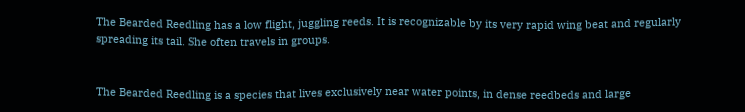The Bearded Reedling has a low flight, juggling reeds. It is recognizable by its very rapid wing beat and regularly spreading its tail. She often travels in groups.


The Bearded Reedling is a species that lives exclusively near water points, in dense reedbeds and large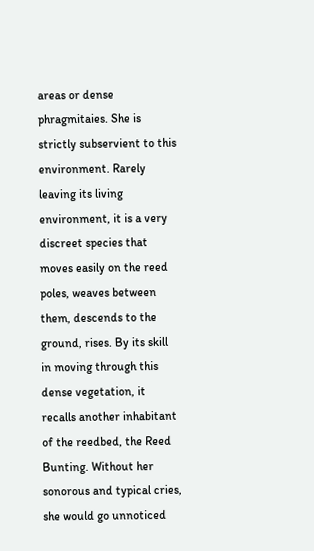areas or dense phragmitaies. She is strictly subservient to this environment. Rarely leaving its living environment, it is a very discreet species that moves easily on the reed poles, weaves between them, descends to the ground, rises. By its skill in moving through this dense vegetation, it recalls another inhabitant of the reedbed, the Reed Bunting. Without her sonorous and typical cries, she would go unnoticed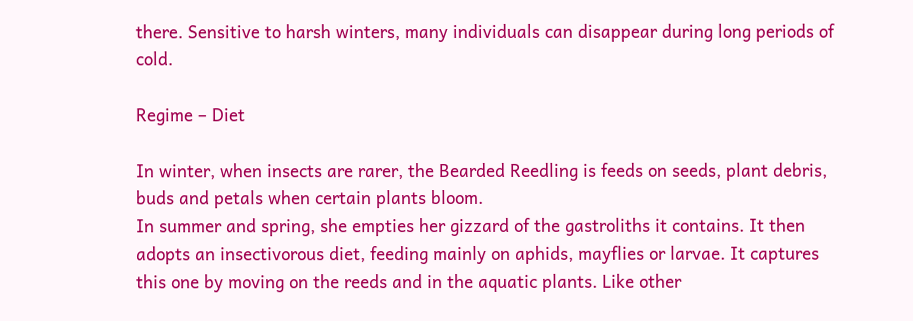there. Sensitive to harsh winters, many individuals can disappear during long periods of cold.

Regime – Diet

In winter, when insects are rarer, the Bearded Reedling is feeds on seeds, plant debris, buds and petals when certain plants bloom.
In summer and spring, she empties her gizzard of the gastroliths it contains. It then adopts an insectivorous diet, feeding mainly on aphids, mayflies or larvae. It captures this one by moving on the reeds and in the aquatic plants. Like other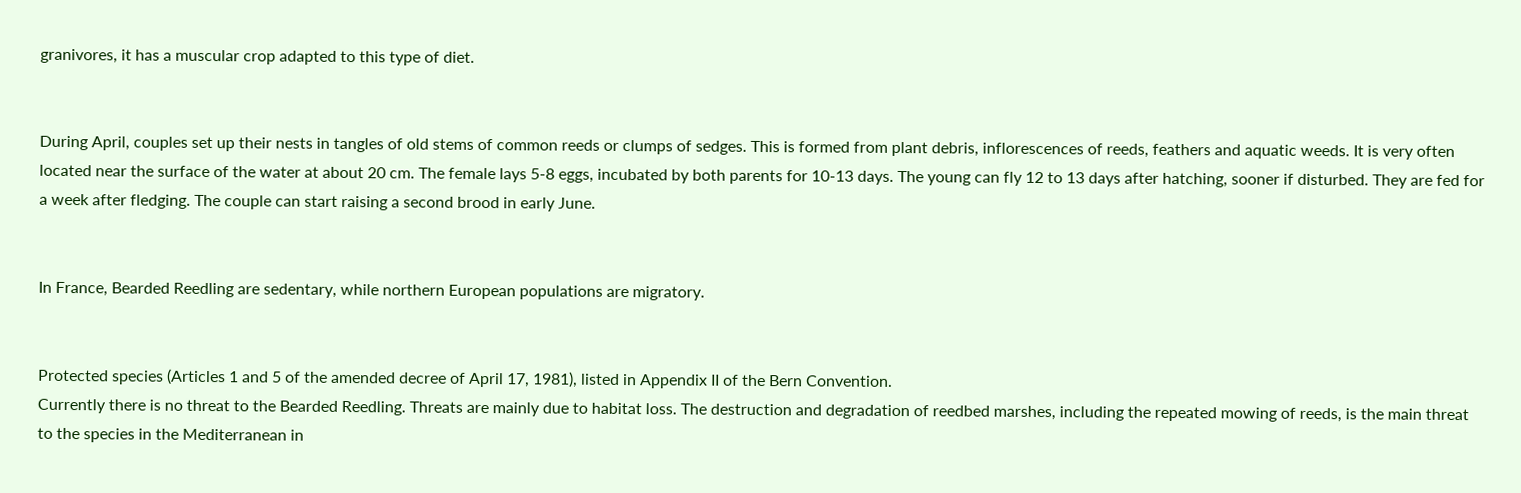granivores, it has a muscular crop adapted to this type of diet.


During April, couples set up their nests in tangles of old stems of common reeds or clumps of sedges. This is formed from plant debris, inflorescences of reeds, feathers and aquatic weeds. It is very often located near the surface of the water at about 20 cm. The female lays 5-8 eggs, incubated by both parents for 10-13 days. The young can fly 12 to 13 days after hatching, sooner if disturbed. They are fed for a week after fledging. The couple can start raising a second brood in early June.


In France, Bearded Reedling are sedentary, while northern European populations are migratory.


Protected species (Articles 1 and 5 of the amended decree of April 17, 1981), listed in Appendix II of the Bern Convention.
Currently there is no threat to the Bearded Reedling. Threats are mainly due to habitat loss. The destruction and degradation of reedbed marshes, including the repeated mowing of reeds, is the main threat to the species in the Mediterranean in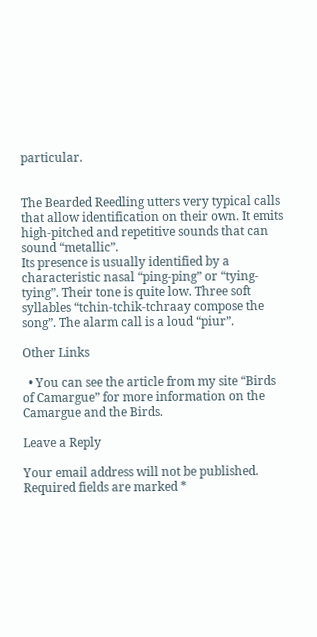particular.


The Bearded Reedling utters very typical calls that allow identification on their own. It emits high-pitched and repetitive sounds that can sound “metallic”.
Its presence is usually identified by a characteristic nasal “ping-ping” or “tying-tying”. Their tone is quite low. Three soft syllables “tchin-tchik-tchraay compose the song”. The alarm call is a loud “piur”.

Other Links

  • You can see the article from my site “Birds of Camargue” for more information on the Camargue and the Birds.

Leave a Reply

Your email address will not be published. Required fields are marked *